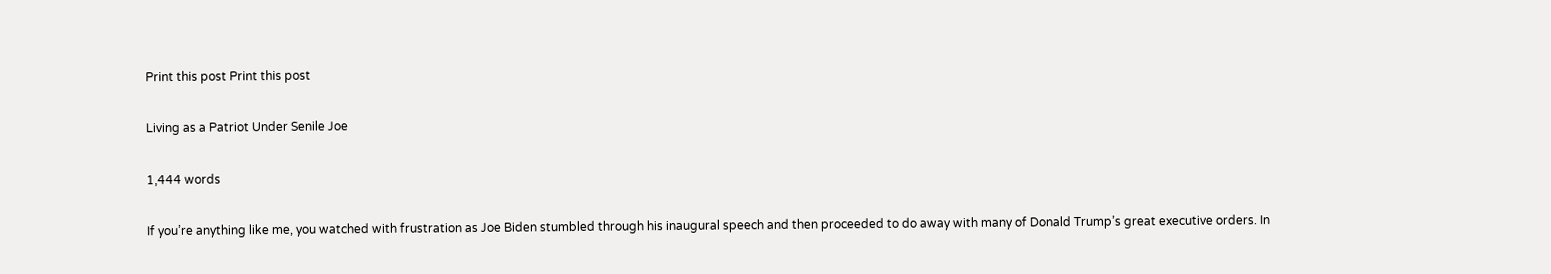Print this post Print this post

Living as a Patriot Under Senile Joe

1,444 words

If you’re anything like me, you watched with frustration as Joe Biden stumbled through his inaugural speech and then proceeded to do away with many of Donald Trump’s great executive orders. In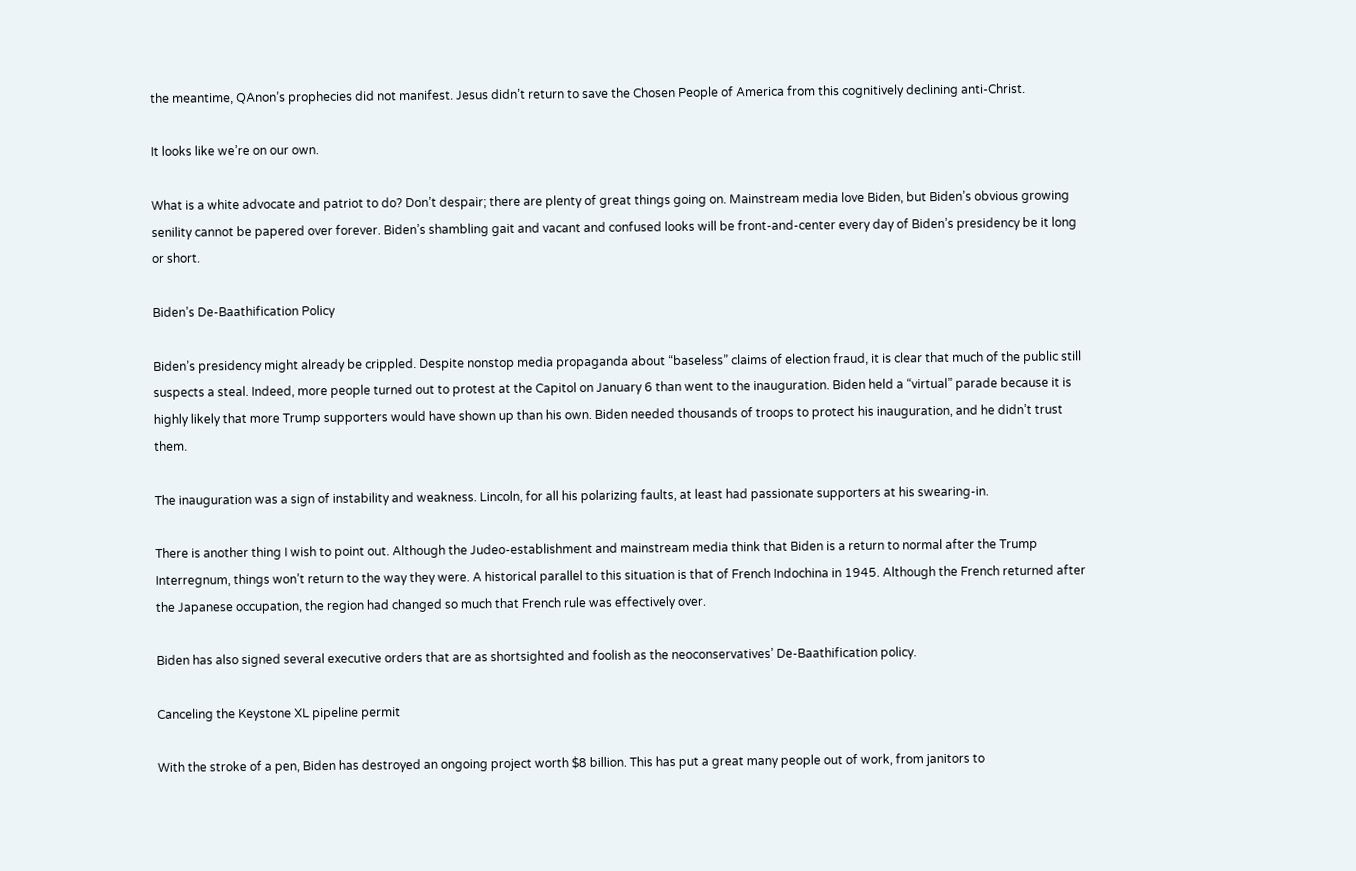the meantime, QAnon’s prophecies did not manifest. Jesus didn’t return to save the Chosen People of America from this cognitively declining anti-Christ.

It looks like we’re on our own.

What is a white advocate and patriot to do? Don’t despair; there are plenty of great things going on. Mainstream media love Biden, but Biden’s obvious growing senility cannot be papered over forever. Biden’s shambling gait and vacant and confused looks will be front-and-center every day of Biden’s presidency be it long or short.

Biden’s De-Baathification Policy

Biden’s presidency might already be crippled. Despite nonstop media propaganda about “baseless” claims of election fraud, it is clear that much of the public still suspects a steal. Indeed, more people turned out to protest at the Capitol on January 6 than went to the inauguration. Biden held a “virtual” parade because it is highly likely that more Trump supporters would have shown up than his own. Biden needed thousands of troops to protect his inauguration, and he didn’t trust them.

The inauguration was a sign of instability and weakness. Lincoln, for all his polarizing faults, at least had passionate supporters at his swearing-in.

There is another thing I wish to point out. Although the Judeo-establishment and mainstream media think that Biden is a return to normal after the Trump Interregnum, things won’t return to the way they were. A historical parallel to this situation is that of French Indochina in 1945. Although the French returned after the Japanese occupation, the region had changed so much that French rule was effectively over.

Biden has also signed several executive orders that are as shortsighted and foolish as the neoconservatives’ De-Baathification policy.

Canceling the Keystone XL pipeline permit

With the stroke of a pen, Biden has destroyed an ongoing project worth $8 billion. This has put a great many people out of work, from janitors to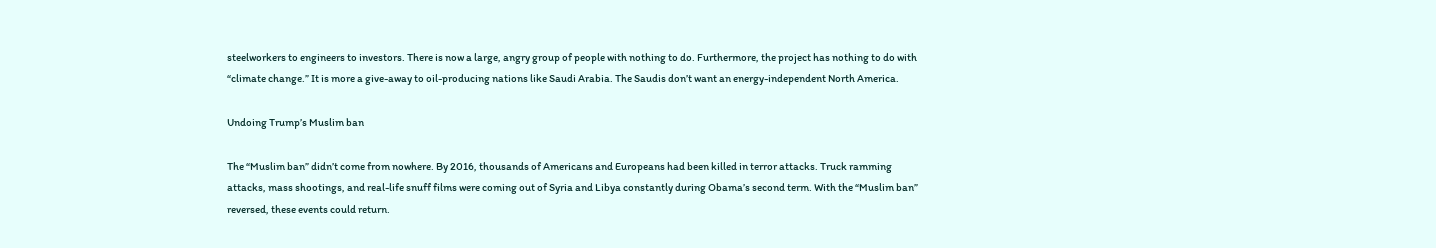steelworkers to engineers to investors. There is now a large, angry group of people with nothing to do. Furthermore, the project has nothing to do with “climate change.” It is more a give-away to oil-producing nations like Saudi Arabia. The Saudis don’t want an energy-independent North America.

Undoing Trump’s Muslim ban

The “Muslim ban” didn’t come from nowhere. By 2016, thousands of Americans and Europeans had been killed in terror attacks. Truck ramming attacks, mass shootings, and real-life snuff films were coming out of Syria and Libya constantly during Obama’s second term. With the “Muslim ban” reversed, these events could return.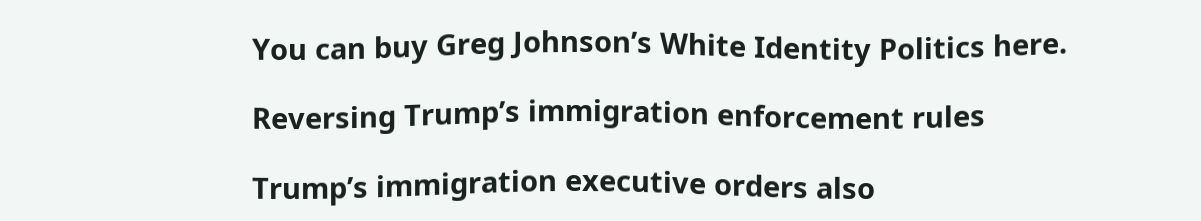You can buy Greg Johnson’s White Identity Politics here.

Reversing Trump’s immigration enforcement rules

Trump’s immigration executive orders also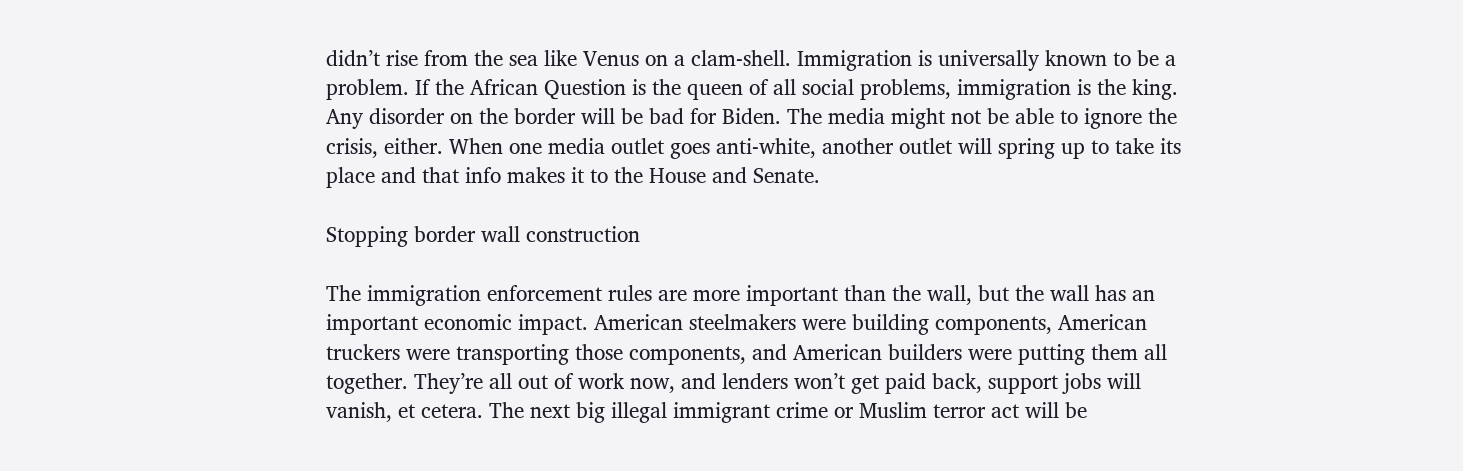didn’t rise from the sea like Venus on a clam-shell. Immigration is universally known to be a problem. If the African Question is the queen of all social problems, immigration is the king. Any disorder on the border will be bad for Biden. The media might not be able to ignore the crisis, either. When one media outlet goes anti-white, another outlet will spring up to take its place and that info makes it to the House and Senate.

Stopping border wall construction

The immigration enforcement rules are more important than the wall, but the wall has an important economic impact. American steelmakers were building components, American truckers were transporting those components, and American builders were putting them all together. They’re all out of work now, and lenders won’t get paid back, support jobs will vanish, et cetera. The next big illegal immigrant crime or Muslim terror act will be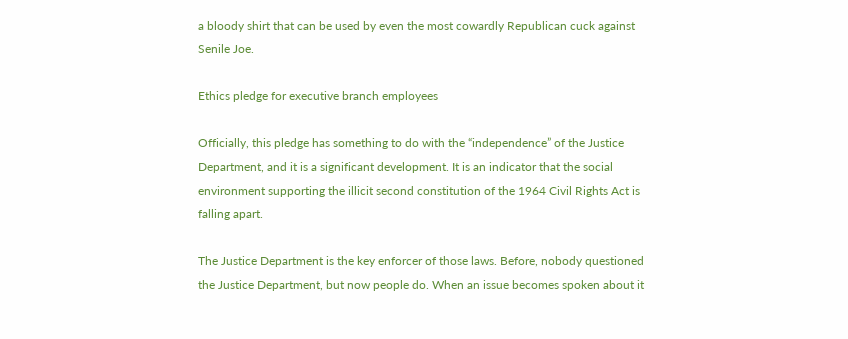a bloody shirt that can be used by even the most cowardly Republican cuck against Senile Joe.

Ethics pledge for executive branch employees

Officially, this pledge has something to do with the “independence” of the Justice Department, and it is a significant development. It is an indicator that the social environment supporting the illicit second constitution of the 1964 Civil Rights Act is falling apart.

The Justice Department is the key enforcer of those laws. Before, nobody questioned the Justice Department, but now people do. When an issue becomes spoken about it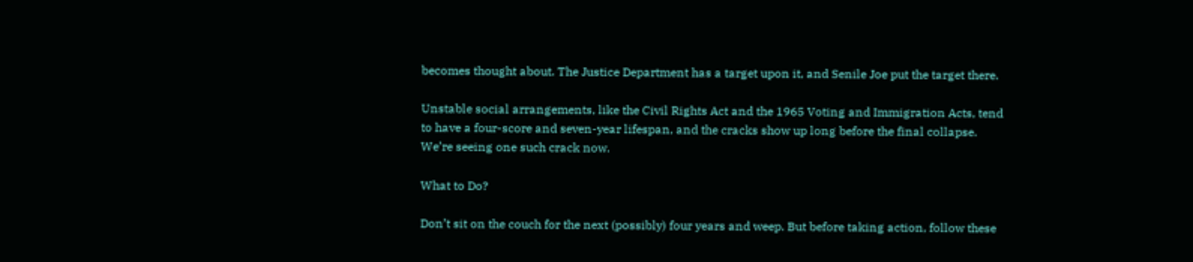becomes thought about. The Justice Department has a target upon it, and Senile Joe put the target there.

Unstable social arrangements, like the Civil Rights Act and the 1965 Voting and Immigration Acts, tend to have a four-score and seven-year lifespan, and the cracks show up long before the final collapse. We’re seeing one such crack now.

What to Do?

Don’t sit on the couch for the next (possibly) four years and weep. But before taking action, follow these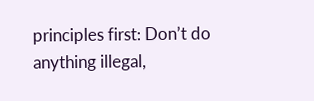principles first: Don’t do anything illegal,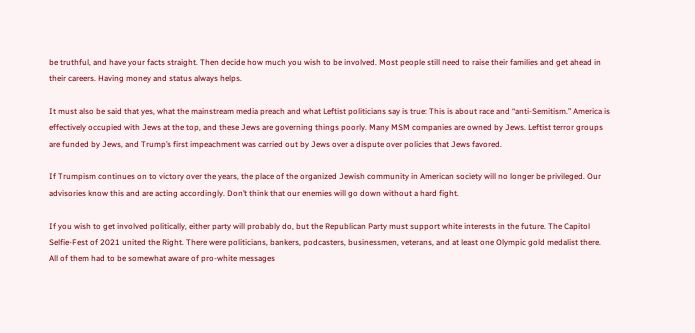be truthful, and have your facts straight. Then decide how much you wish to be involved. Most people still need to raise their families and get ahead in their careers. Having money and status always helps.

It must also be said that yes, what the mainstream media preach and what Leftist politicians say is true: This is about race and “anti-Semitism.” America is effectively occupied with Jews at the top, and these Jews are governing things poorly. Many MSM companies are owned by Jews. Leftist terror groups are funded by Jews, and Trump’s first impeachment was carried out by Jews over a dispute over policies that Jews favored.

If Trumpism continues on to victory over the years, the place of the organized Jewish community in American society will no longer be privileged. Our advisories know this and are acting accordingly. Don’t think that our enemies will go down without a hard fight.

If you wish to get involved politically, either party will probably do, but the Republican Party must support white interests in the future. The Capitol Selfie-Fest of 2021 united the Right. There were politicians, bankers, podcasters, businessmen, veterans, and at least one Olympic gold medalist there. All of them had to be somewhat aware of pro-white messages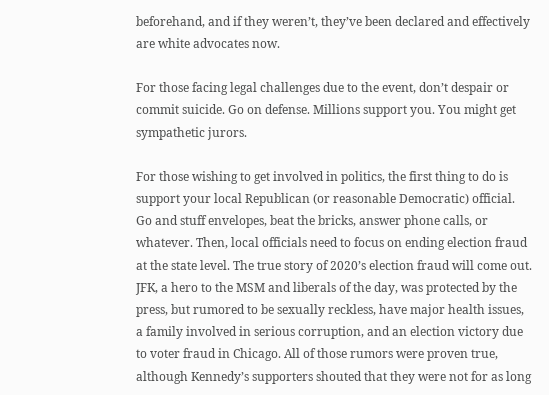beforehand, and if they weren’t, they’ve been declared and effectively are white advocates now.

For those facing legal challenges due to the event, don’t despair or commit suicide. Go on defense. Millions support you. You might get sympathetic jurors.

For those wishing to get involved in politics, the first thing to do is support your local Republican (or reasonable Democratic) official. Go and stuff envelopes, beat the bricks, answer phone calls, or whatever. Then, local officials need to focus on ending election fraud at the state level. The true story of 2020’s election fraud will come out. JFK, a hero to the MSM and liberals of the day, was protected by the press, but rumored to be sexually reckless, have major health issues, a family involved in serious corruption, and an election victory due to voter fraud in Chicago. All of those rumors were proven true, although Kennedy’s supporters shouted that they were not for as long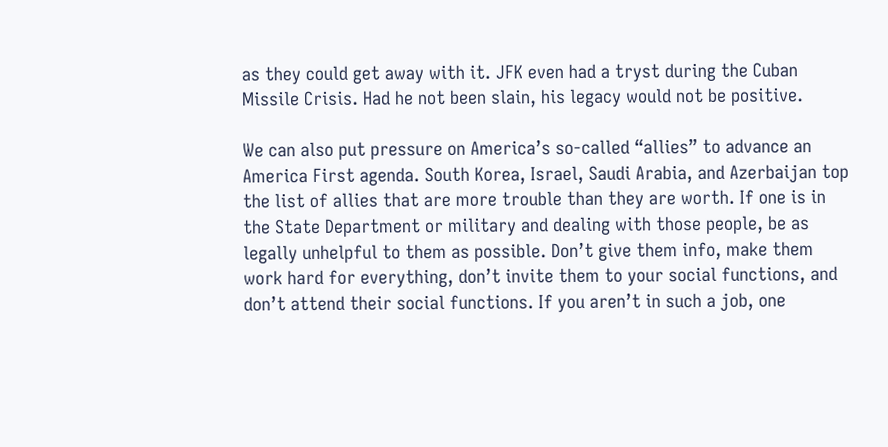as they could get away with it. JFK even had a tryst during the Cuban Missile Crisis. Had he not been slain, his legacy would not be positive.

We can also put pressure on America’s so-called “allies” to advance an America First agenda. South Korea, Israel, Saudi Arabia, and Azerbaijan top the list of allies that are more trouble than they are worth. If one is in the State Department or military and dealing with those people, be as legally unhelpful to them as possible. Don’t give them info, make them work hard for everything, don’t invite them to your social functions, and don’t attend their social functions. If you aren’t in such a job, one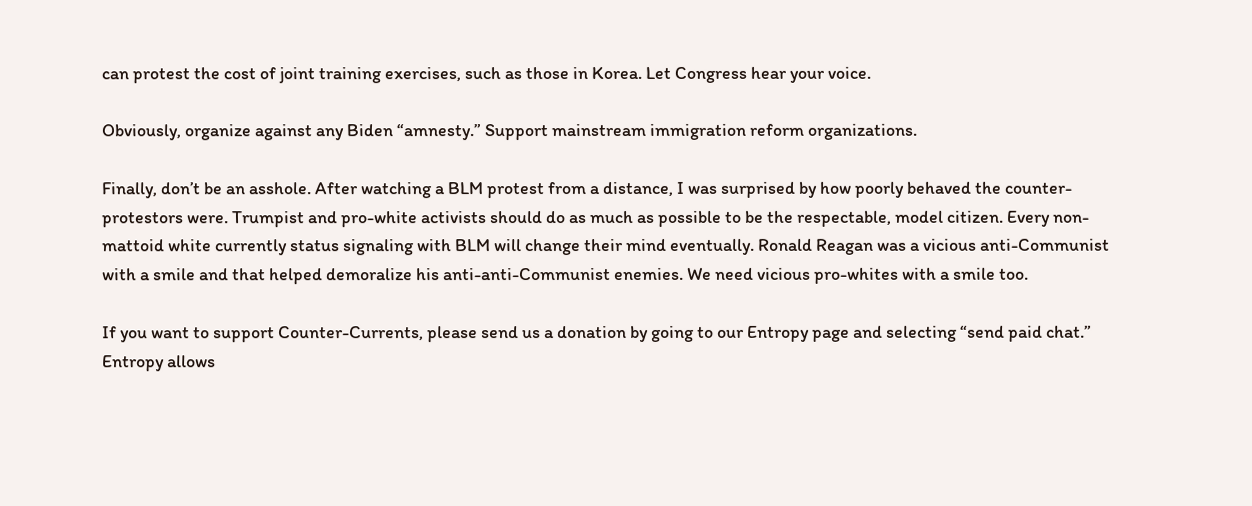can protest the cost of joint training exercises, such as those in Korea. Let Congress hear your voice.

Obviously, organize against any Biden “amnesty.” Support mainstream immigration reform organizations.

Finally, don’t be an asshole. After watching a BLM protest from a distance, I was surprised by how poorly behaved the counter-protestors were. Trumpist and pro-white activists should do as much as possible to be the respectable, model citizen. Every non-mattoid white currently status signaling with BLM will change their mind eventually. Ronald Reagan was a vicious anti-Communist with a smile and that helped demoralize his anti-anti-Communist enemies. We need vicious pro-whites with a smile too.

If you want to support Counter-Currents, please send us a donation by going to our Entropy page and selecting “send paid chat.” Entropy allows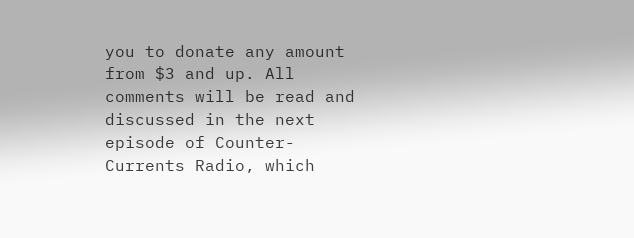you to donate any amount from $3 and up. All comments will be read and discussed in the next episode of Counter-Currents Radio, which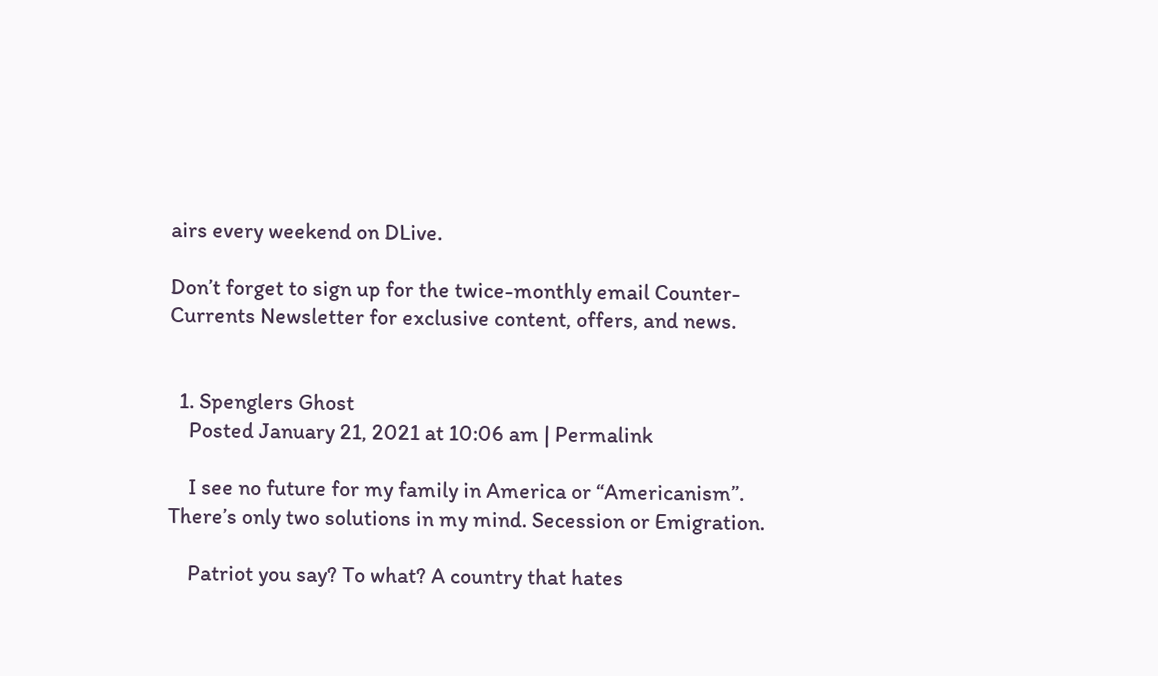airs every weekend on DLive.

Don’t forget to sign up for the twice-monthly email Counter-Currents Newsletter for exclusive content, offers, and news.


  1. Spenglers Ghost
    Posted January 21, 2021 at 10:06 am | Permalink

    I see no future for my family in America or “Americanism”. There’s only two solutions in my mind. Secession or Emigration.

    Patriot you say? To what? A country that hates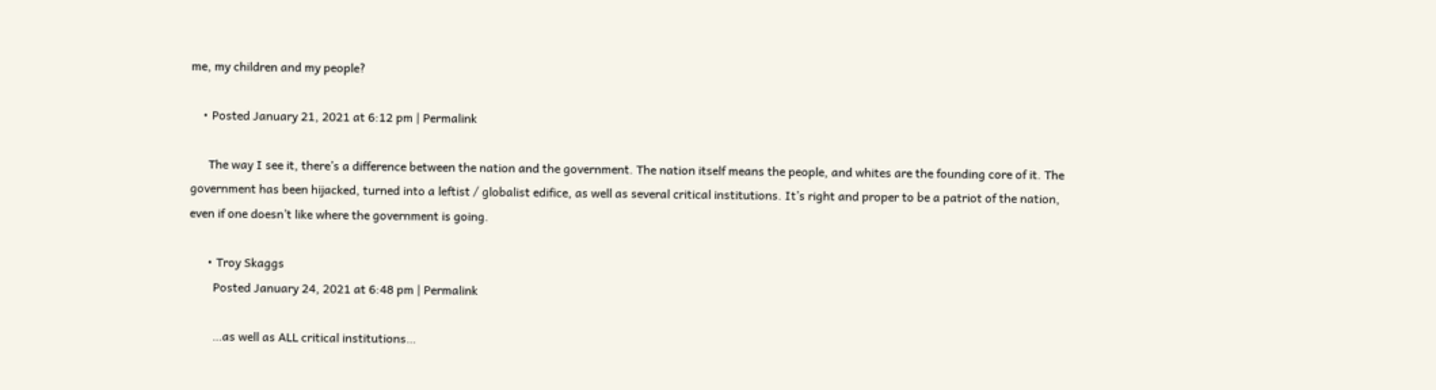me, my children and my people?

    • Posted January 21, 2021 at 6:12 pm | Permalink

      The way I see it, there’s a difference between the nation and the government. The nation itself means the people, and whites are the founding core of it. The government has been hijacked, turned into a leftist / globalist edifice, as well as several critical institutions. It’s right and proper to be a patriot of the nation, even if one doesn’t like where the government is going.

      • Troy Skaggs
        Posted January 24, 2021 at 6:48 pm | Permalink

        …as well as ALL critical institutions…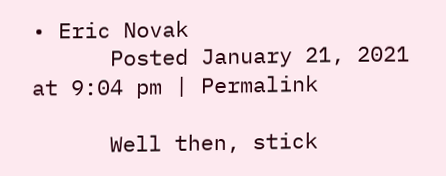• Eric Novak
      Posted January 21, 2021 at 9:04 pm | Permalink

      Well then, stick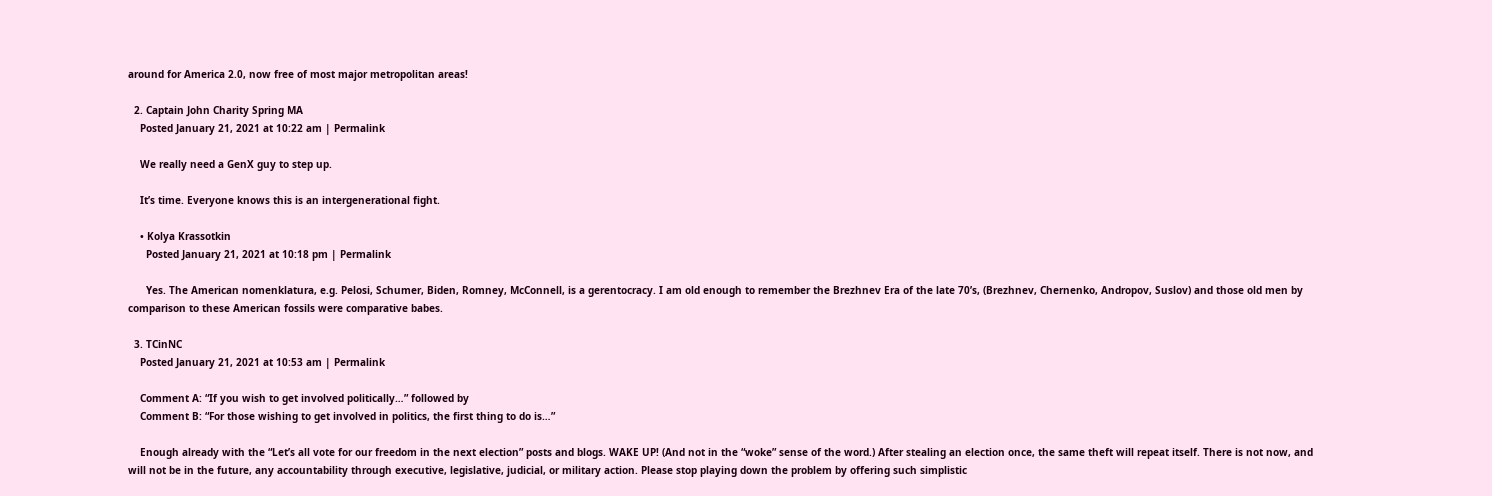around for America 2.0, now free of most major metropolitan areas!

  2. Captain John Charity Spring MA
    Posted January 21, 2021 at 10:22 am | Permalink

    We really need a GenX guy to step up.

    It’s time. Everyone knows this is an intergenerational fight.

    • Kolya Krassotkin
      Posted January 21, 2021 at 10:18 pm | Permalink

      Yes. The American nomenklatura, e.g. Pelosi, Schumer, Biden, Romney, McConnell, is a gerentocracy. I am old enough to remember the Brezhnev Era of the late 70’s, (Brezhnev, Chernenko, Andropov, Suslov) and those old men by comparison to these American fossils were comparative babes.

  3. TCinNC
    Posted January 21, 2021 at 10:53 am | Permalink

    Comment A: “If you wish to get involved politically…” followed by
    Comment B: “For those wishing to get involved in politics, the first thing to do is…”

    Enough already with the “Let’s all vote for our freedom in the next election” posts and blogs. WAKE UP! (And not in the “woke” sense of the word.) After stealing an election once, the same theft will repeat itself. There is not now, and will not be in the future, any accountability through executive, legislative, judicial, or military action. Please stop playing down the problem by offering such simplistic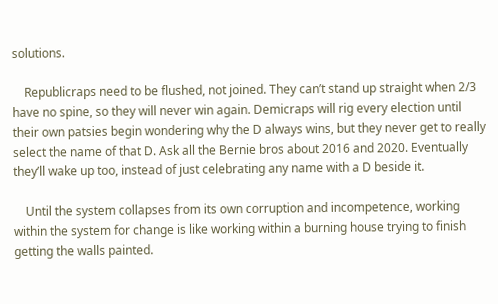solutions.

    Republicraps need to be flushed, not joined. They can’t stand up straight when 2/3 have no spine, so they will never win again. Demicraps will rig every election until their own patsies begin wondering why the D always wins, but they never get to really select the name of that D. Ask all the Bernie bros about 2016 and 2020. Eventually they’ll wake up too, instead of just celebrating any name with a D beside it.

    Until the system collapses from its own corruption and incompetence, working within the system for change is like working within a burning house trying to finish getting the walls painted.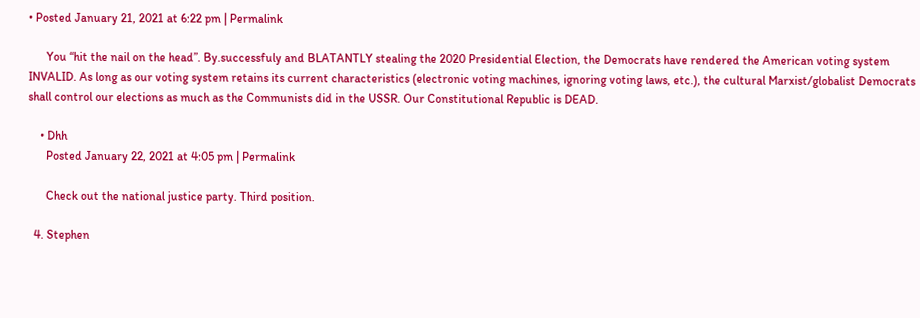• Posted January 21, 2021 at 6:22 pm | Permalink

      You “hit the nail on the head”. By.successfuly and BLATANTLY stealing the 2020 Presidential Election, the Democrats have rendered the American voting system INVALID. As long as our voting system retains its current characteristics (electronic voting machines, ignoring voting laws, etc.), the cultural Marxist/globalist Democrats shall control our elections as much as the Communists did in the USSR. Our Constitutional Republic is DEAD.

    • Dhh
      Posted January 22, 2021 at 4:05 pm | Permalink

      Check out the national justice party. Third position.

  4. Stephen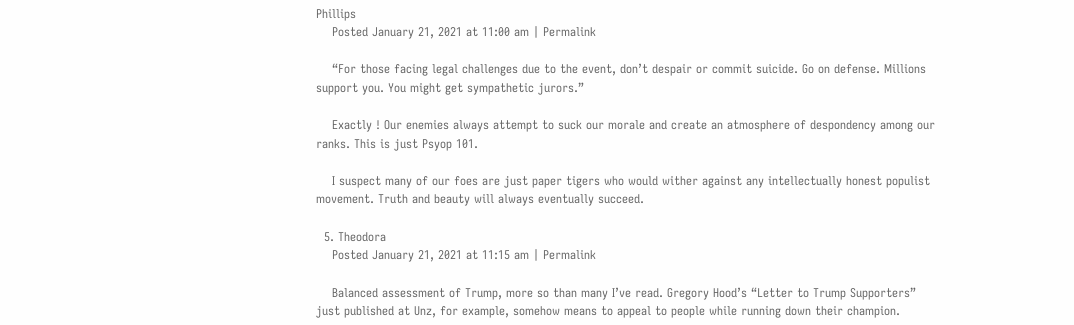Phillips
    Posted January 21, 2021 at 11:00 am | Permalink

    “For those facing legal challenges due to the event, don’t despair or commit suicide. Go on defense. Millions support you. You might get sympathetic jurors.”

    Exactly ! Our enemies always attempt to suck our morale and create an atmosphere of despondency among our ranks. This is just Psyop 101.

    I suspect many of our foes are just paper tigers who would wither against any intellectually honest populist movement. Truth and beauty will always eventually succeed.

  5. Theodora
    Posted January 21, 2021 at 11:15 am | Permalink

    Balanced assessment of Trump, more so than many I’ve read. Gregory Hood’s “Letter to Trump Supporters” just published at Unz, for example, somehow means to appeal to people while running down their champion.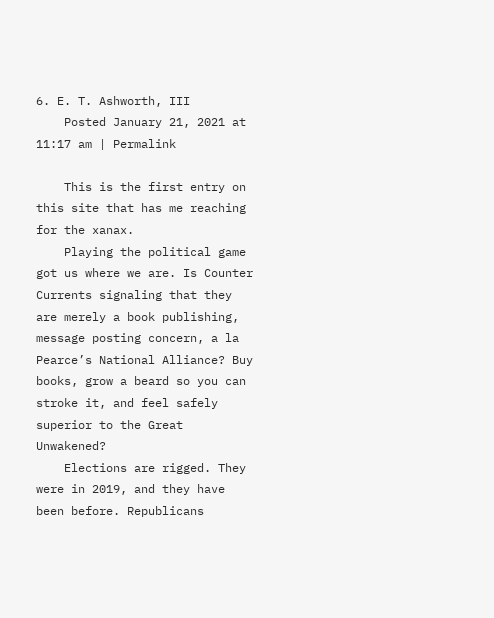6. E. T. Ashworth, III
    Posted January 21, 2021 at 11:17 am | Permalink

    This is the first entry on this site that has me reaching for the xanax.
    Playing the political game got us where we are. Is Counter Currents signaling that they are merely a book publishing, message posting concern, a la Pearce’s National Alliance? Buy books, grow a beard so you can stroke it, and feel safely superior to the Great Unwakened?
    Elections are rigged. They were in 2019, and they have been before. Republicans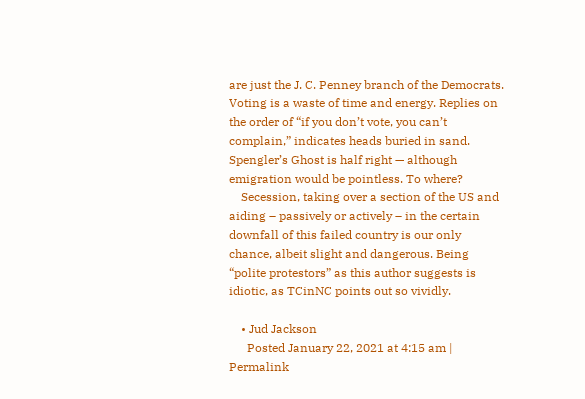are just the J. C. Penney branch of the Democrats. Voting is a waste of time and energy. Replies on the order of “if you don’t vote, you can’t complain,” indicates heads buried in sand. Spengler’s Ghost is half right — although emigration would be pointless. To where?
    Secession, taking over a section of the US and aiding – passively or actively – in the certain downfall of this failed country is our only chance, albeit slight and dangerous. Being “polite protestors” as this author suggests is idiotic, as TCinNC points out so vividly.

    • Jud Jackson
      Posted January 22, 2021 at 4:15 am | Permalink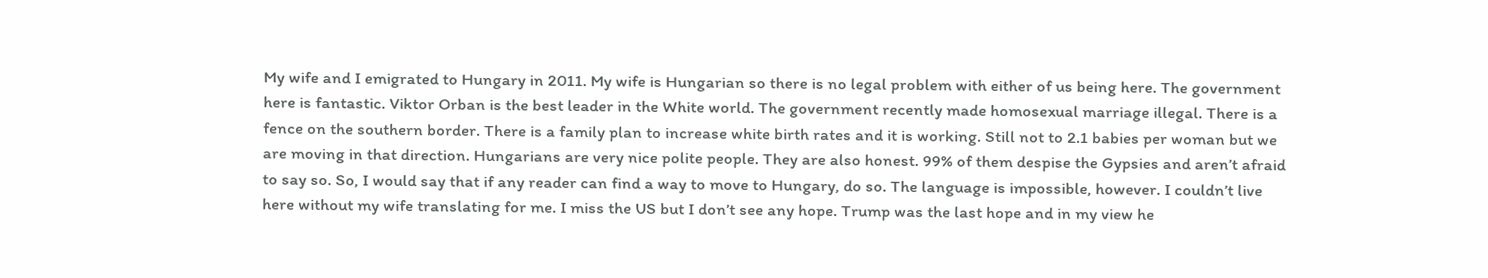My wife and I emigrated to Hungary in 2011. My wife is Hungarian so there is no legal problem with either of us being here. The government here is fantastic. Viktor Orban is the best leader in the White world. The government recently made homosexual marriage illegal. There is a fence on the southern border. There is a family plan to increase white birth rates and it is working. Still not to 2.1 babies per woman but we are moving in that direction. Hungarians are very nice polite people. They are also honest. 99% of them despise the Gypsies and aren’t afraid to say so. So, I would say that if any reader can find a way to move to Hungary, do so. The language is impossible, however. I couldn’t live here without my wife translating for me. I miss the US but I don’t see any hope. Trump was the last hope and in my view he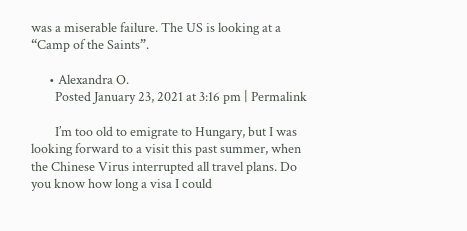was a miserable failure. The US is looking at a “Camp of the Saints”.

      • Alexandra O.
        Posted January 23, 2021 at 3:16 pm | Permalink

        I’m too old to emigrate to Hungary, but I was looking forward to a visit this past summer, when the Chinese Virus interrupted all travel plans. Do you know how long a visa I could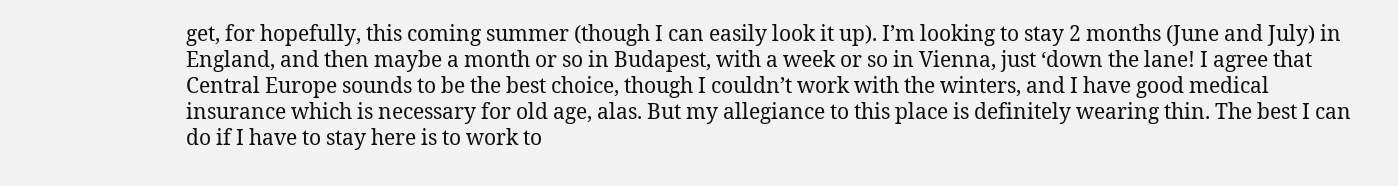get, for hopefully, this coming summer (though I can easily look it up). I’m looking to stay 2 months (June and July) in England, and then maybe a month or so in Budapest, with a week or so in Vienna, just ‘down the lane! I agree that Central Europe sounds to be the best choice, though I couldn’t work with the winters, and I have good medical insurance which is necessary for old age, alas. But my allegiance to this place is definitely wearing thin. The best I can do if I have to stay here is to work to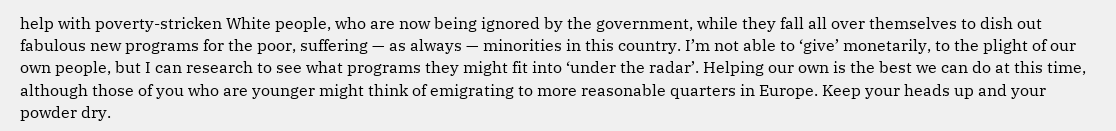help with poverty-stricken White people, who are now being ignored by the government, while they fall all over themselves to dish out fabulous new programs for the poor, suffering — as always — minorities in this country. I’m not able to ‘give’ monetarily, to the plight of our own people, but I can research to see what programs they might fit into ‘under the radar’. Helping our own is the best we can do at this time, although those of you who are younger might think of emigrating to more reasonable quarters in Europe. Keep your heads up and your powder dry.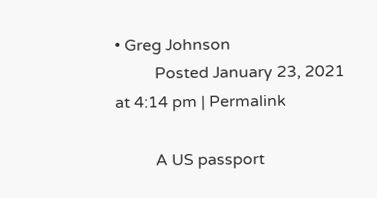• Greg Johnson
          Posted January 23, 2021 at 4:14 pm | Permalink

          A US passport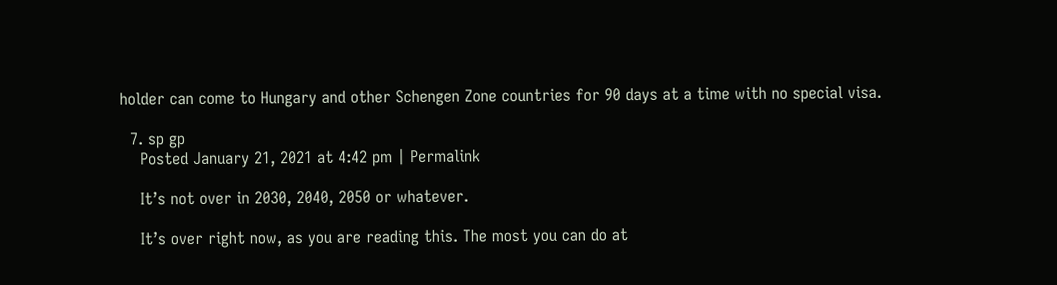holder can come to Hungary and other Schengen Zone countries for 90 days at a time with no special visa.

  7. sp gp
    Posted January 21, 2021 at 4:42 pm | Permalink

    It’s not over in 2030, 2040, 2050 or whatever.

    It’s over right now, as you are reading this. The most you can do at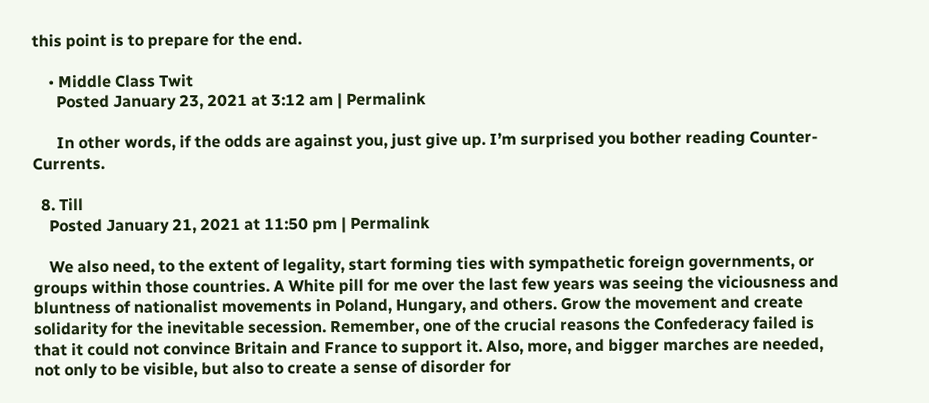this point is to prepare for the end.

    • Middle Class Twit
      Posted January 23, 2021 at 3:12 am | Permalink

      In other words, if the odds are against you, just give up. I’m surprised you bother reading Counter-Currents.

  8. Till
    Posted January 21, 2021 at 11:50 pm | Permalink

    We also need, to the extent of legality, start forming ties with sympathetic foreign governments, or groups within those countries. A White pill for me over the last few years was seeing the viciousness and bluntness of nationalist movements in Poland, Hungary, and others. Grow the movement and create solidarity for the inevitable secession. Remember, one of the crucial reasons the Confederacy failed is that it could not convince Britain and France to support it. Also, more, and bigger marches are needed, not only to be visible, but also to create a sense of disorder for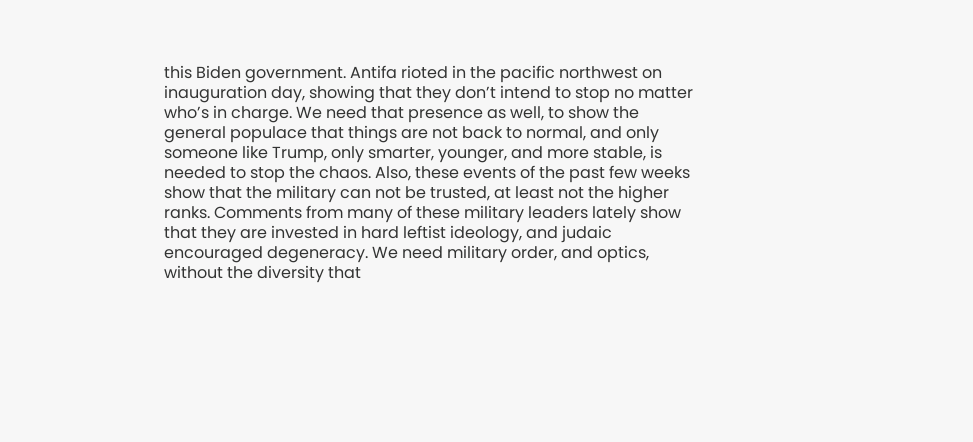this Biden government. Antifa rioted in the pacific northwest on inauguration day, showing that they don’t intend to stop no matter who’s in charge. We need that presence as well, to show the general populace that things are not back to normal, and only someone like Trump, only smarter, younger, and more stable, is needed to stop the chaos. Also, these events of the past few weeks show that the military can not be trusted, at least not the higher ranks. Comments from many of these military leaders lately show that they are invested in hard leftist ideology, and judaic encouraged degeneracy. We need military order, and optics, without the diversity that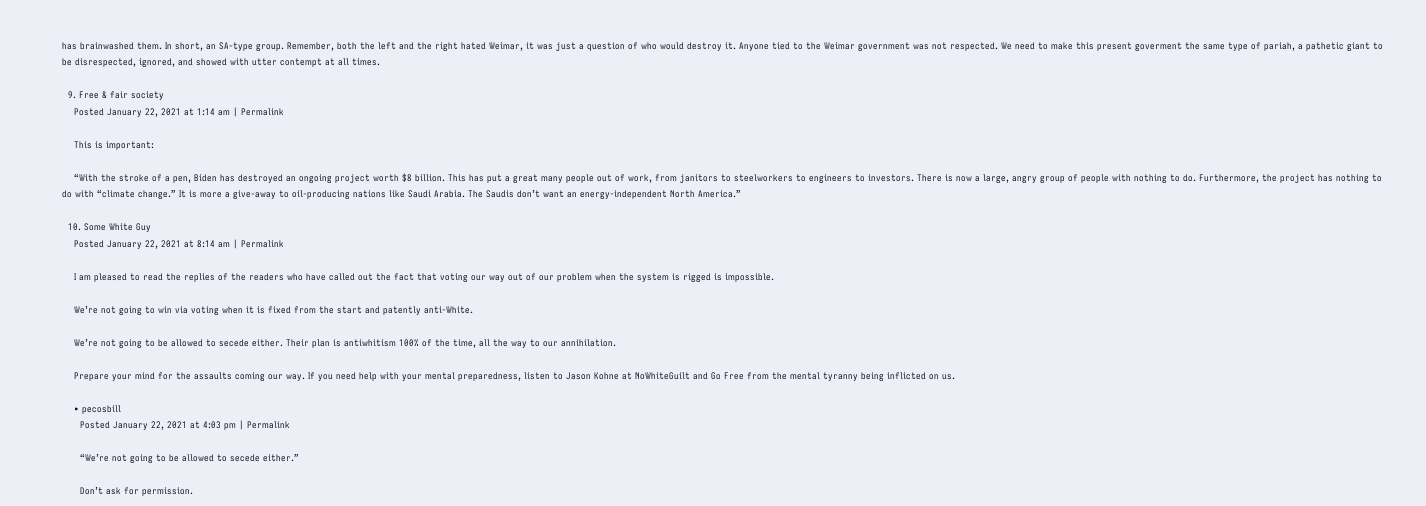has brainwashed them. In short, an SA-type group. Remember, both the left and the right hated Weimar, it was just a question of who would destroy it. Anyone tied to the Weimar government was not respected. We need to make this present goverment the same type of pariah, a pathetic giant to be disrespected, ignored, and showed with utter contempt at all times.

  9. Free & fair society
    Posted January 22, 2021 at 1:14 am | Permalink

    This is important:

    “With the stroke of a pen, Biden has destroyed an ongoing project worth $8 billion. This has put a great many people out of work, from janitors to steelworkers to engineers to investors. There is now a large, angry group of people with nothing to do. Furthermore, the project has nothing to do with “climate change.” It is more a give-away to oil-producing nations like Saudi Arabia. The Saudis don’t want an energy-independent North America.”

  10. Some White Guy
    Posted January 22, 2021 at 8:14 am | Permalink

    I am pleased to read the replies of the readers who have called out the fact that voting our way out of our problem when the system is rigged is impossible.

    We’re not going to win via voting when it is fixed from the start and patently anti-White.

    We’re not going to be allowed to secede either. Their plan is antiwhitism 100% of the time, all the way to our annihilation.

    Prepare your mind for the assaults coming our way. If you need help with your mental preparedness, listen to Jason Kohne at NoWhiteGuilt and Go Free from the mental tyranny being inflicted on us.

    • pecosbill
      Posted January 22, 2021 at 4:03 pm | Permalink

      “We’re not going to be allowed to secede either.”

      Don’t ask for permission.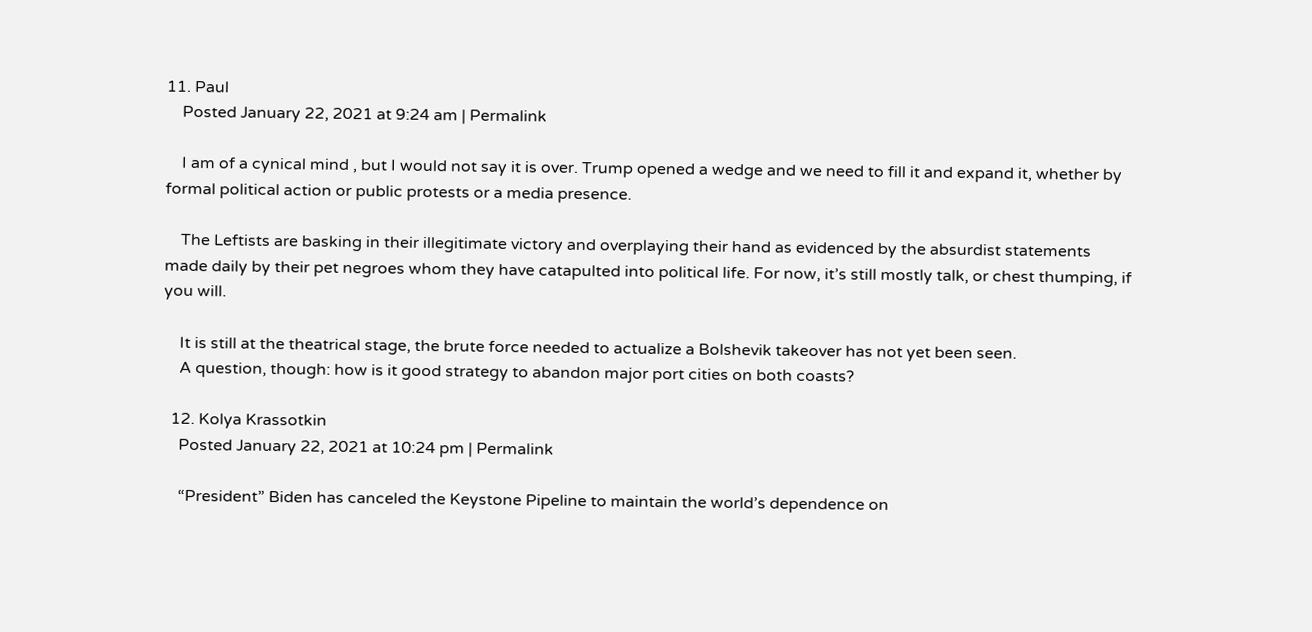11. Paul
    Posted January 22, 2021 at 9:24 am | Permalink

    I am of a cynical mind , but I would not say it is over. Trump opened a wedge and we need to fill it and expand it, whether by formal political action or public protests or a media presence.

    The Leftists are basking in their illegitimate victory and overplaying their hand as evidenced by the absurdist statements made daily by their pet negroes whom they have catapulted into political life. For now, it’s still mostly talk, or chest thumping, if you will.

    It is still at the theatrical stage, the brute force needed to actualize a Bolshevik takeover has not yet been seen.
    A question, though: how is it good strategy to abandon major port cities on both coasts?

  12. Kolya Krassotkin
    Posted January 22, 2021 at 10:24 pm | Permalink

    “President” Biden has canceled the Keystone Pipeline to maintain the world’s dependence on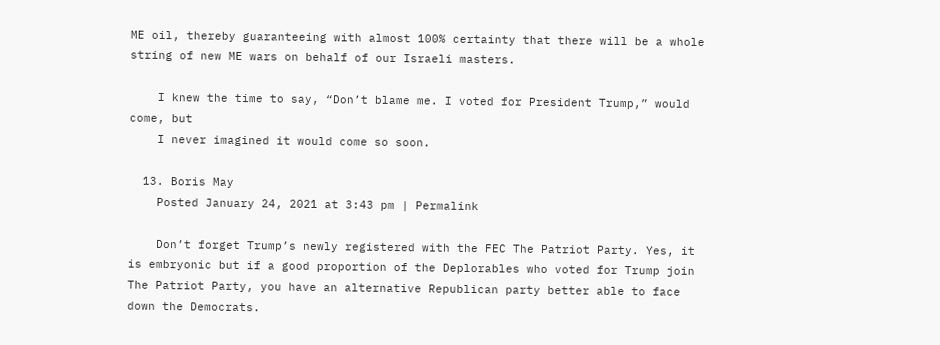ME oil, thereby guaranteeing with almost 100% certainty that there will be a whole string of new ME wars on behalf of our Israeli masters.

    I knew the time to say, “Don’t blame me. I voted for President Trump,” would come, but
    I never imagined it would come so soon.

  13. Boris May
    Posted January 24, 2021 at 3:43 pm | Permalink

    Don’t forget Trump’s newly registered with the FEC The Patriot Party. Yes, it is embryonic but if a good proportion of the Deplorables who voted for Trump join The Patriot Party, you have an alternative Republican party better able to face down the Democrats.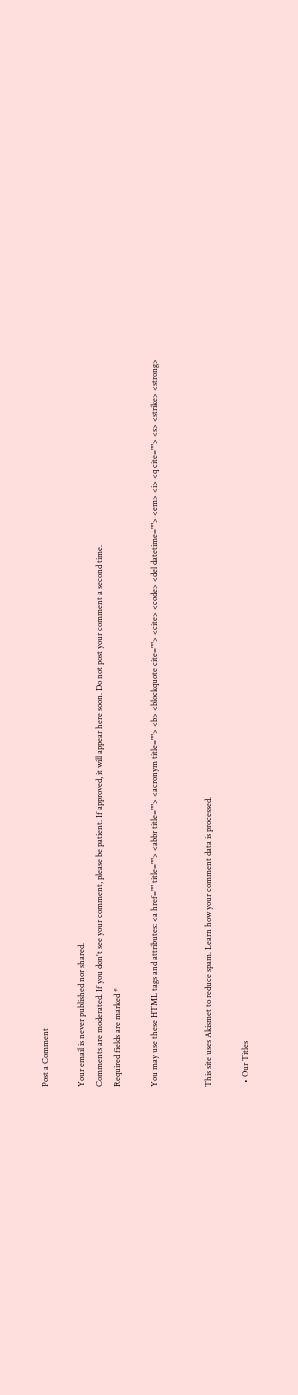Post a Comment

Your email is never published nor shared.
Comments are moderated. If you don't see your comment, please be patient. If approved, it will appear here soon. Do not post your comment a second time.
Required fields are marked *

You may use these HTML tags and attributes: <a href="" title=""> <abbr title=""> <acronym title=""> <b> <blockquote cite=""> <cite> <code> <del datetime=""> <em> <i> <q cite=""> <s> <strike> <strong>


This site uses Akismet to reduce spam. Learn how your comment data is processed.

  • Our Titles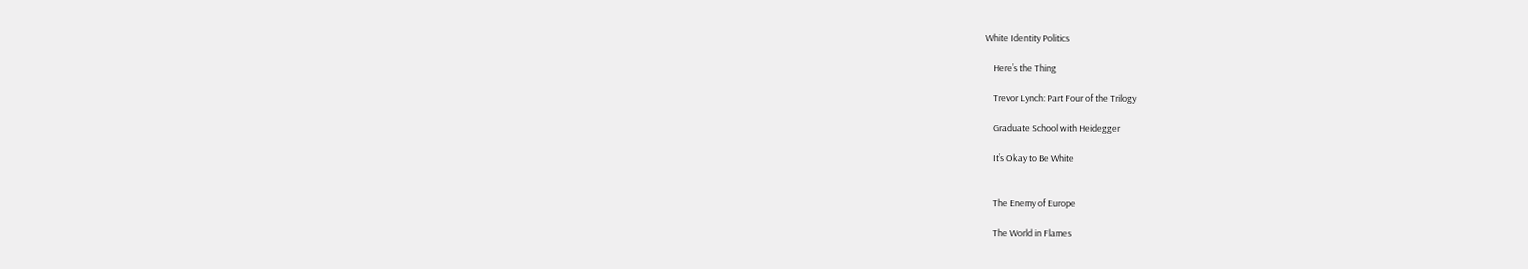White Identity Politics

    Here’s the Thing

    Trevor Lynch: Part Four of the Trilogy

    Graduate School with Heidegger

    It’s Okay to Be White


    The Enemy of Europe

    The World in Flames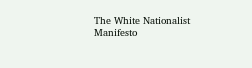The White Nationalist Manifesto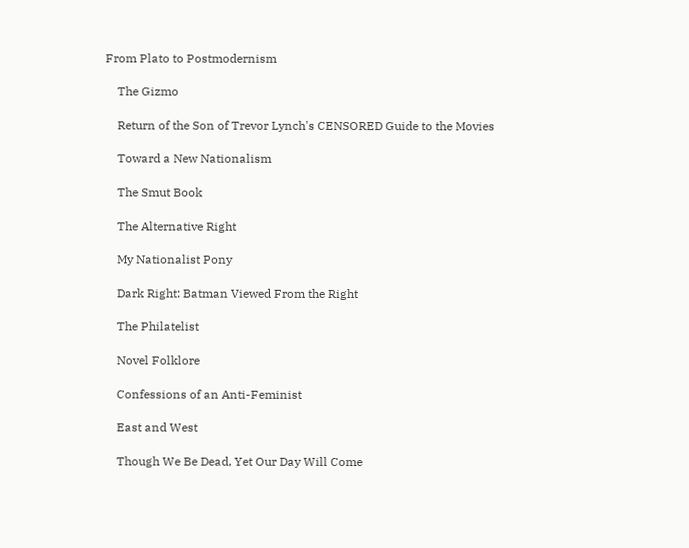From Plato to Postmodernism

    The Gizmo

    Return of the Son of Trevor Lynch's CENSORED Guide to the Movies

    Toward a New Nationalism

    The Smut Book

    The Alternative Right

    My Nationalist Pony

    Dark Right: Batman Viewed From the Right

    The Philatelist

    Novel Folklore

    Confessions of an Anti-Feminist

    East and West

    Though We Be Dead, Yet Our Day Will Come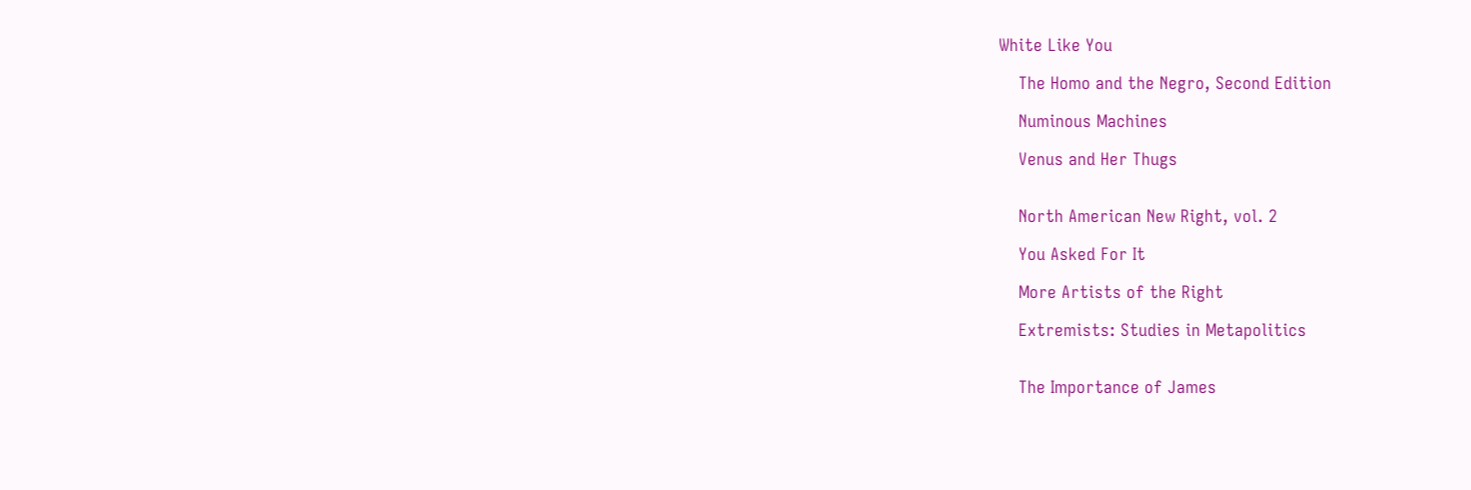White Like You

    The Homo and the Negro, Second Edition

    Numinous Machines

    Venus and Her Thugs


    North American New Right, vol. 2

    You Asked For It

    More Artists of the Right

    Extremists: Studies in Metapolitics


    The Importance of James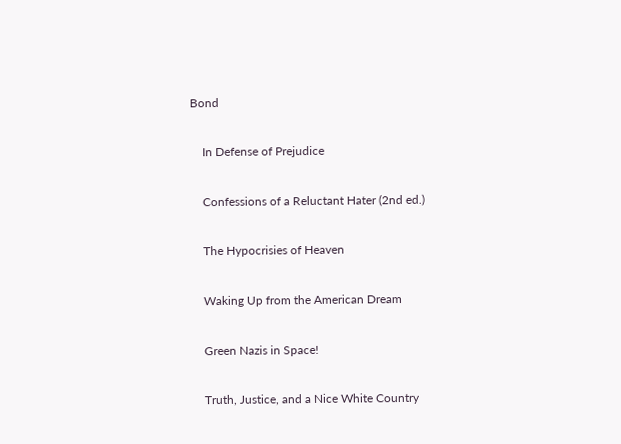Bond

    In Defense of Prejudice

    Confessions of a Reluctant Hater (2nd ed.)

    The Hypocrisies of Heaven

    Waking Up from the American Dream

    Green Nazis in Space!

    Truth, Justice, and a Nice White Country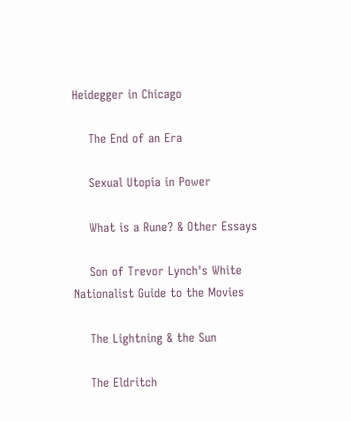Heidegger in Chicago

    The End of an Era

    Sexual Utopia in Power

    What is a Rune? & Other Essays

    Son of Trevor Lynch's White Nationalist Guide to the Movies

    The Lightning & the Sun

    The Eldritch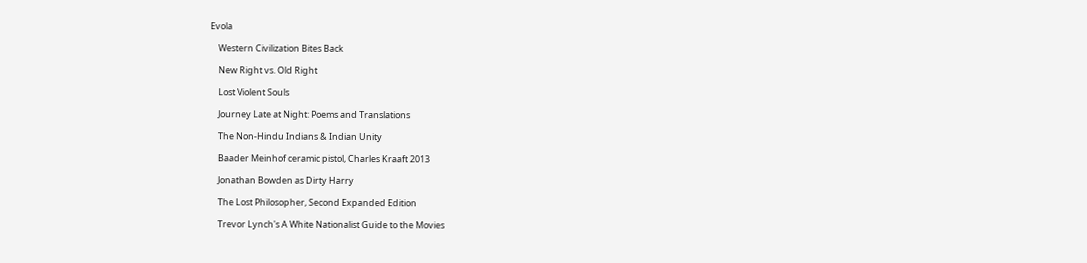Evola

    Western Civilization Bites Back

    New Right vs. Old Right

    Lost Violent Souls

    Journey Late at Night: Poems and Translations

    The Non-Hindu Indians & Indian Unity

    Baader Meinhof ceramic pistol, Charles Kraaft 2013

    Jonathan Bowden as Dirty Harry

    The Lost Philosopher, Second Expanded Edition

    Trevor Lynch's A White Nationalist Guide to the Movies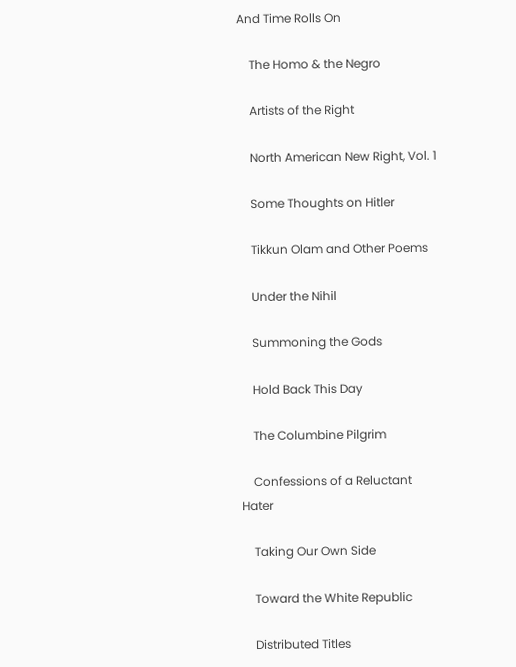And Time Rolls On

    The Homo & the Negro

    Artists of the Right

    North American New Right, Vol. 1

    Some Thoughts on Hitler

    Tikkun Olam and Other Poems

    Under the Nihil

    Summoning the Gods

    Hold Back This Day

    The Columbine Pilgrim

    Confessions of a Reluctant Hater

    Taking Our Own Side

    Toward the White Republic

    Distributed Titles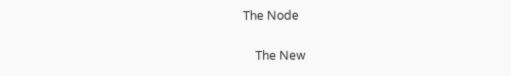The Node

    The New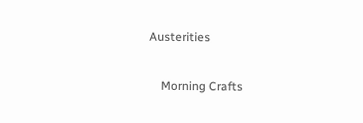Austerities

    Morning Crafts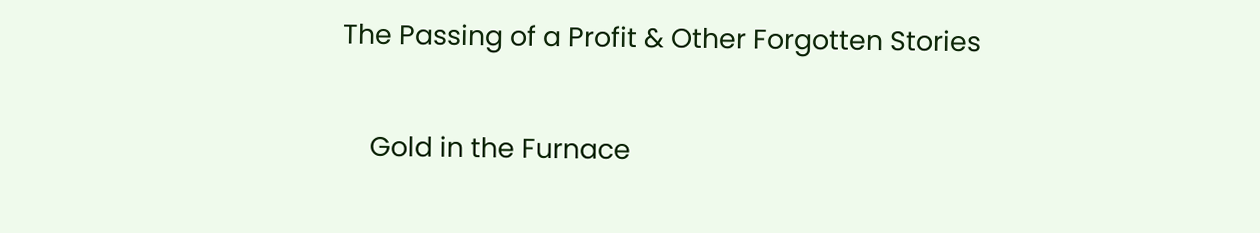The Passing of a Profit & Other Forgotten Stories

    Gold in the Furnace